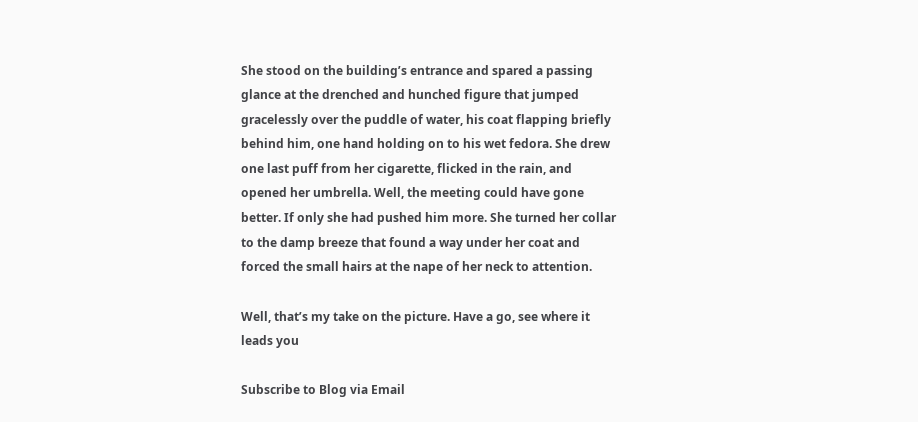She stood on the building’s entrance and spared a passing glance at the drenched and hunched figure that jumped gracelessly over the puddle of water, his coat flapping briefly behind him, one hand holding on to his wet fedora. She drew one last puff from her cigarette, flicked in the rain, and opened her umbrella. Well, the meeting could have gone better. If only she had pushed him more. She turned her collar to the damp breeze that found a way under her coat and forced the small hairs at the nape of her neck to attention.

Well, that’s my take on the picture. Have a go, see where it leads you

Subscribe to Blog via Email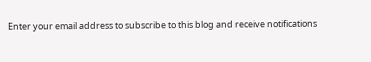Enter your email address to subscribe to this blog and receive notifications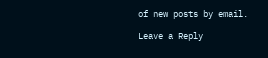of new posts by email.

Leave a Reply